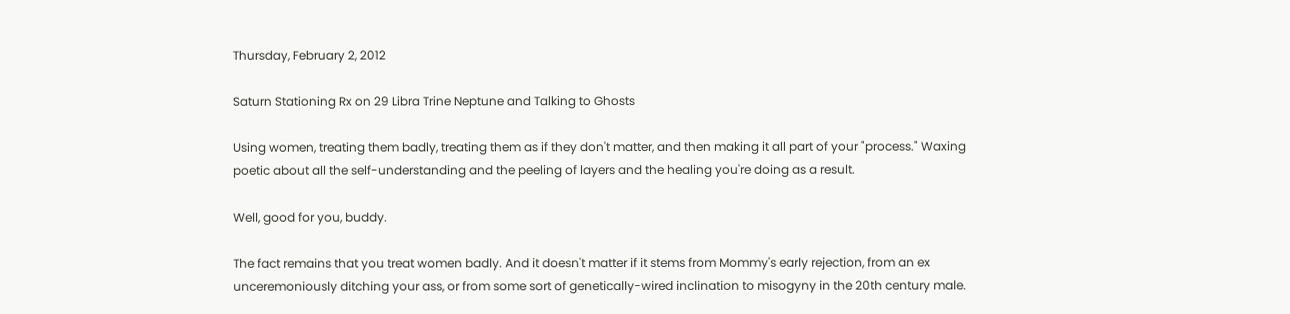Thursday, February 2, 2012

Saturn Stationing Rx on 29 Libra Trine Neptune and Talking to Ghosts

Using women, treating them badly, treating them as if they don't matter, and then making it all part of your "process." Waxing poetic about all the self-understanding and the peeling of layers and the healing you're doing as a result.

Well, good for you, buddy.

The fact remains that you treat women badly. And it doesn't matter if it stems from Mommy's early rejection, from an ex unceremoniously ditching your ass, or from some sort of genetically-wired inclination to misogyny in the 20th century male.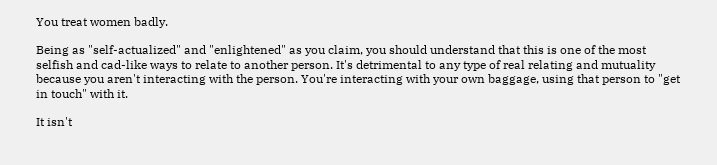You treat women badly.

Being as "self-actualized" and "enlightened" as you claim, you should understand that this is one of the most selfish and cad-like ways to relate to another person. It's detrimental to any type of real relating and mutuality because you aren't interacting with the person. You're interacting with your own baggage, using that person to "get in touch" with it.

It isn't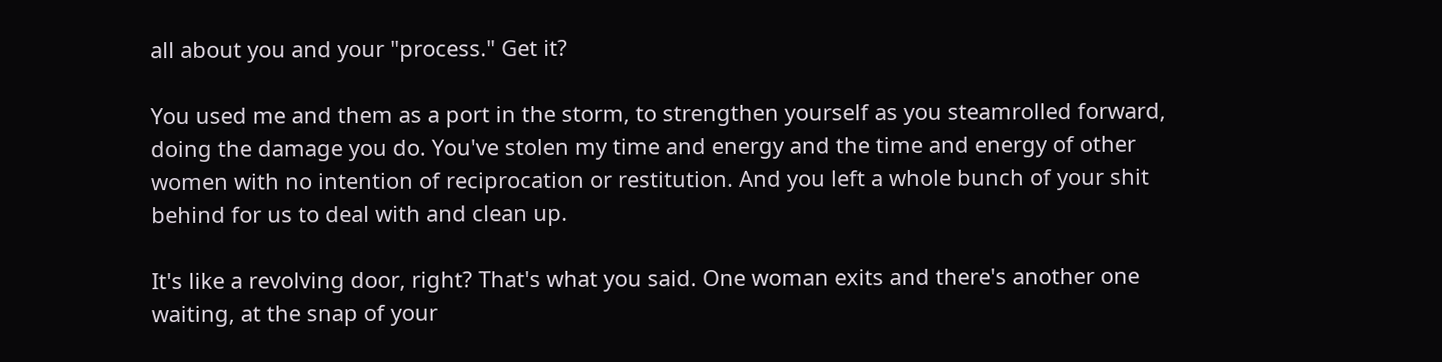all about you and your "process." Get it?

You used me and them as a port in the storm, to strengthen yourself as you steamrolled forward, doing the damage you do. You've stolen my time and energy and the time and energy of other women with no intention of reciprocation or restitution. And you left a whole bunch of your shit behind for us to deal with and clean up.

It's like a revolving door, right? That's what you said. One woman exits and there's another one waiting, at the snap of your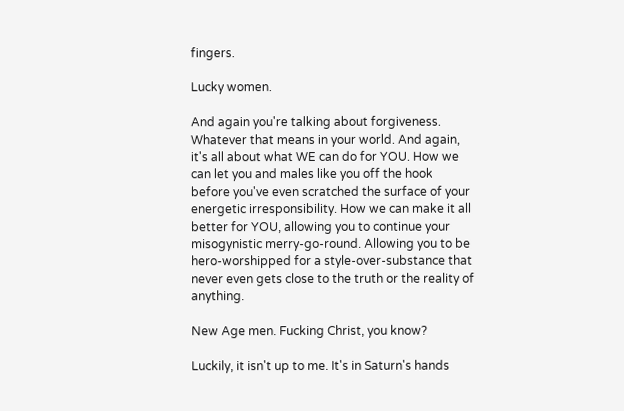fingers.

Lucky women.

And again you're talking about forgiveness. Whatever that means in your world. And again, it's all about what WE can do for YOU. How we can let you and males like you off the hook before you've even scratched the surface of your energetic irresponsibility. How we can make it all better for YOU, allowing you to continue your misogynistic merry-go-round. Allowing you to be hero-worshipped for a style-over-substance that never even gets close to the truth or the reality of anything.

New Age men. Fucking Christ, you know?

Luckily, it isn't up to me. It's in Saturn's hands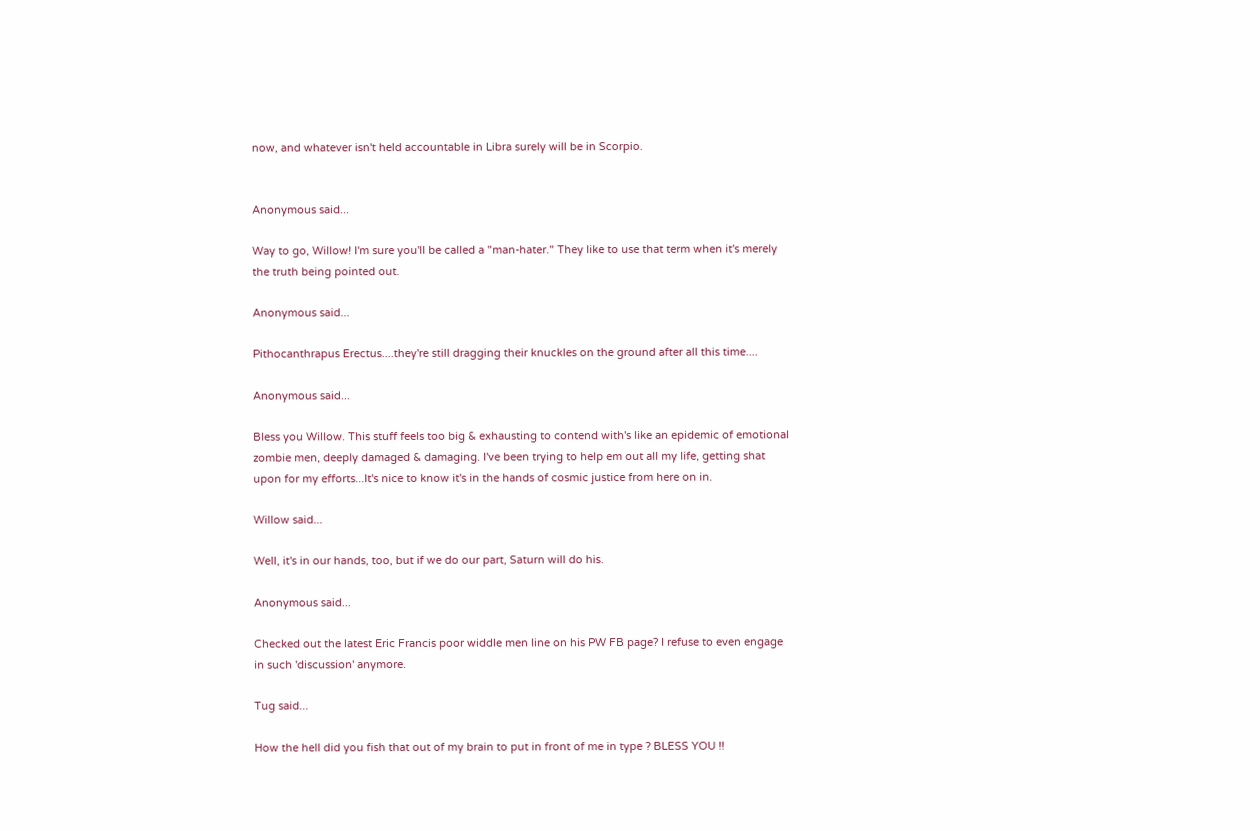now, and whatever isn't held accountable in Libra surely will be in Scorpio.


Anonymous said...

Way to go, Willow! I'm sure you'll be called a "man-hater." They like to use that term when it's merely the truth being pointed out.

Anonymous said...

Pithocanthrapus Erectus....they're still dragging their knuckles on the ground after all this time....

Anonymous said...

Bless you Willow. This stuff feels too big & exhausting to contend with's like an epidemic of emotional zombie men, deeply damaged & damaging. I've been trying to help em out all my life, getting shat upon for my efforts...It's nice to know it's in the hands of cosmic justice from here on in.

Willow said...

Well, it's in our hands, too, but if we do our part, Saturn will do his.

Anonymous said...

Checked out the latest Eric Francis poor widdle men line on his PW FB page? I refuse to even engage in such 'discussion' anymore.

Tug said...

How the hell did you fish that out of my brain to put in front of me in type ? BLESS YOU !!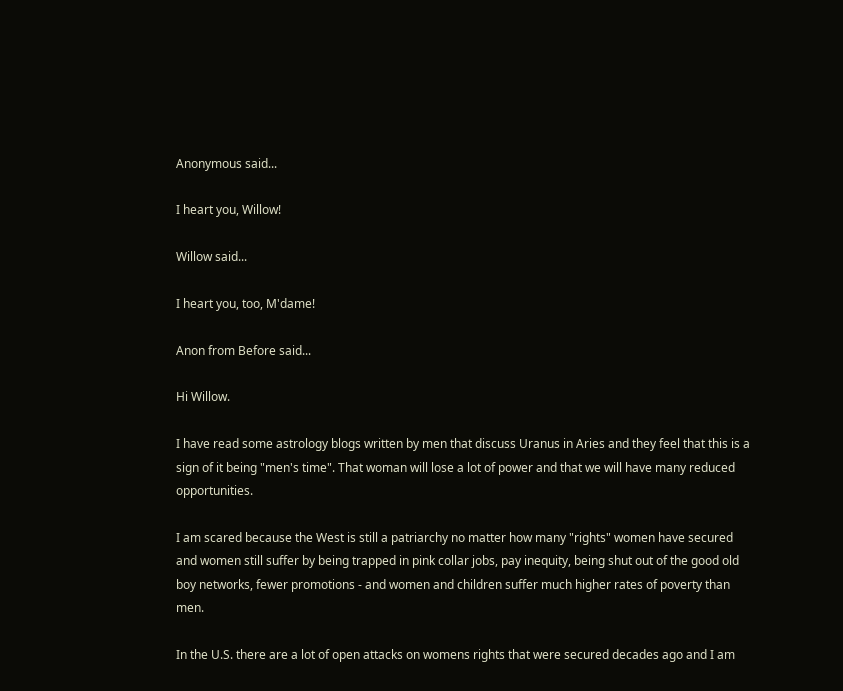Anonymous said...

I heart you, Willow!

Willow said...

I heart you, too, M'dame!

Anon from Before said...

Hi Willow.

I have read some astrology blogs written by men that discuss Uranus in Aries and they feel that this is a sign of it being "men's time". That woman will lose a lot of power and that we will have many reduced opportunities.

I am scared because the West is still a patriarchy no matter how many "rights" women have secured and women still suffer by being trapped in pink collar jobs, pay inequity, being shut out of the good old boy networks, fewer promotions - and women and children suffer much higher rates of poverty than men.

In the U.S. there are a lot of open attacks on womens rights that were secured decades ago and I am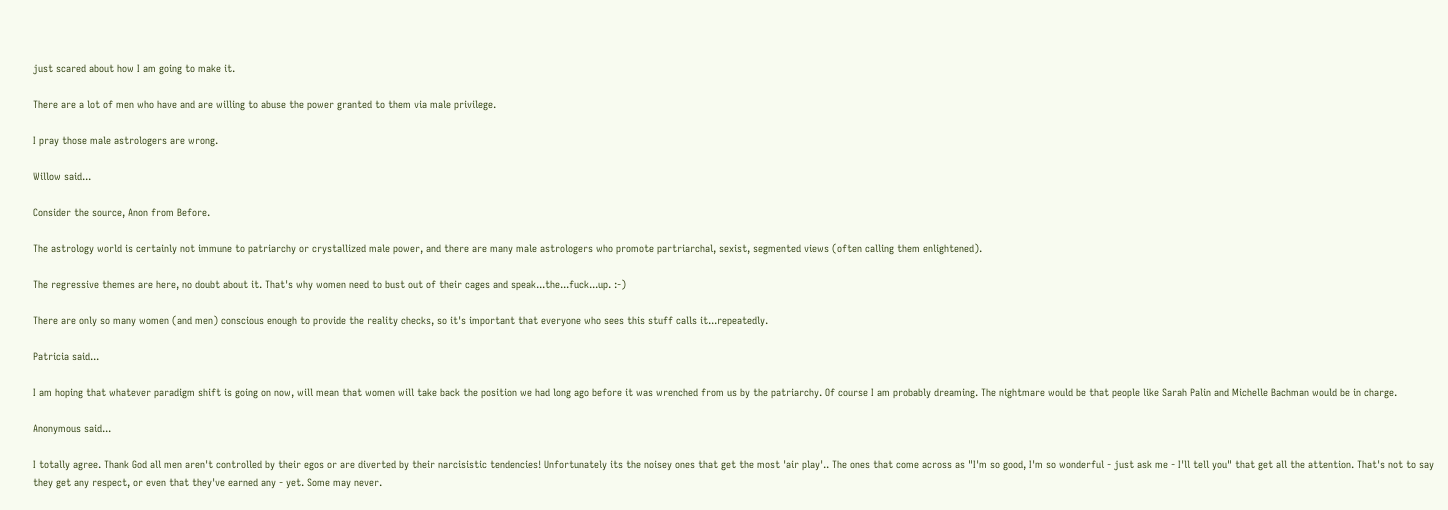just scared about how I am going to make it.

There are a lot of men who have and are willing to abuse the power granted to them via male privilege.

I pray those male astrologers are wrong.

Willow said...

Consider the source, Anon from Before.

The astrology world is certainly not immune to patriarchy or crystallized male power, and there are many male astrologers who promote partriarchal, sexist, segmented views (often calling them enlightened).

The regressive themes are here, no doubt about it. That's why women need to bust out of their cages and speak...the...fuck...up. :-)

There are only so many women (and men) conscious enough to provide the reality checks, so it's important that everyone who sees this stuff calls it...repeatedly.

Patricia said...

I am hoping that whatever paradigm shift is going on now, will mean that women will take back the position we had long ago before it was wrenched from us by the patriarchy. Of course I am probably dreaming. The nightmare would be that people like Sarah Palin and Michelle Bachman would be in charge.

Anonymous said...

I totally agree. Thank God all men aren't controlled by their egos or are diverted by their narcisistic tendencies! Unfortunately its the noisey ones that get the most 'air play'.. The ones that come across as "I'm so good, I'm so wonderful - just ask me - I'll tell you" that get all the attention. That's not to say they get any respect, or even that they've earned any - yet. Some may never.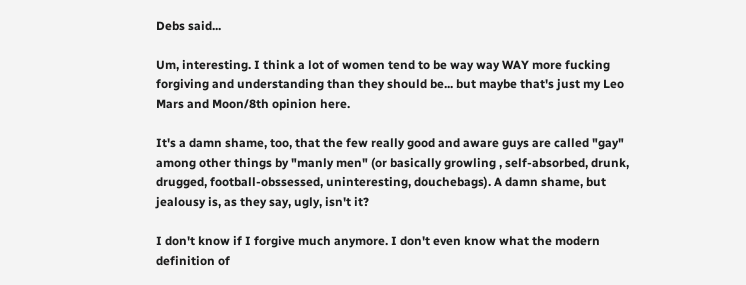Debs said...

Um, interesting. I think a lot of women tend to be way way WAY more fucking forgiving and understanding than they should be... but maybe that's just my Leo Mars and Moon/8th opinion here.

It's a damn shame, too, that the few really good and aware guys are called "gay" among other things by "manly men" (or basically growling , self-absorbed, drunk, drugged, football-obssessed, uninteresting, douchebags). A damn shame, but jealousy is, as they say, ugly, isn't it?

I don't know if I forgive much anymore. I don't even know what the modern definition of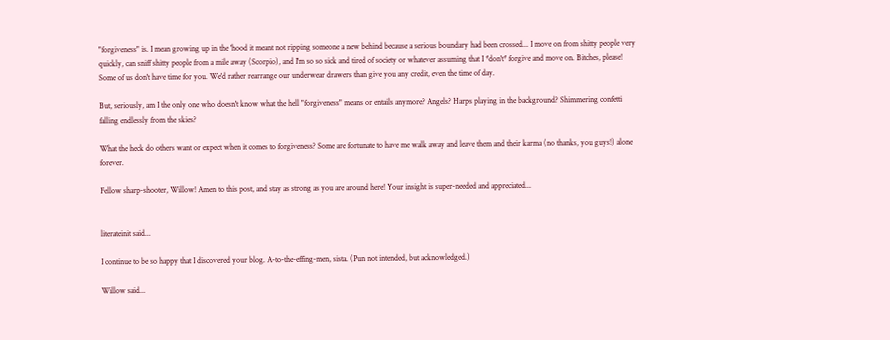"forgiveness" is. I mean growing up in the 'hood it meant not ripping someone a new behind because a serious boundary had been crossed... I move on from shitty people very quickly, can sniff shitty people from a mile away (Scorpio), and I'm so so sick and tired of society or whatever assuming that I *don't* forgive and move on. Bitches, please! Some of us don't have time for you. We'd rather rearrange our underwear drawers than give you any credit, even the time of day.

But, seriously, am I the only one who doesn't know what the hell "forgiveness" means or entails anymore? Angels? Harps playing in the background? Shimmering confetti falling endlessly from the skies?

What the heck do others want or expect when it comes to forgiveness? Some are fortunate to have me walk away and leave them and their karma (no thanks, you guys!) alone forever.

Fellow sharp-shooter, Willow! Amen to this post, and stay as strong as you are around here! Your insight is super-needed and appreciated...


literateinit said...

I continue to be so happy that I discovered your blog. A-to-the-effing-men, sista. (Pun not intended, but acknowledged.)

Willow said...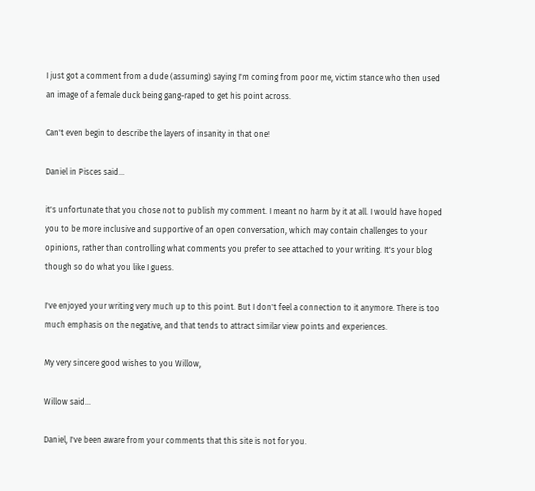I just got a comment from a dude (assuming) saying I'm coming from poor me, victim stance who then used an image of a female duck being gang-raped to get his point across.

Can't even begin to describe the layers of insanity in that one!

Daniel in Pisces said...

it's unfortunate that you chose not to publish my comment. I meant no harm by it at all. I would have hoped you to be more inclusive and supportive of an open conversation, which may contain challenges to your opinions, rather than controlling what comments you prefer to see attached to your writing. It's your blog though so do what you like I guess.

I've enjoyed your writing very much up to this point. But I don't feel a connection to it anymore. There is too much emphasis on the negative, and that tends to attract similar view points and experiences.

My very sincere good wishes to you Willow,

Willow said...

Daniel, I've been aware from your comments that this site is not for you.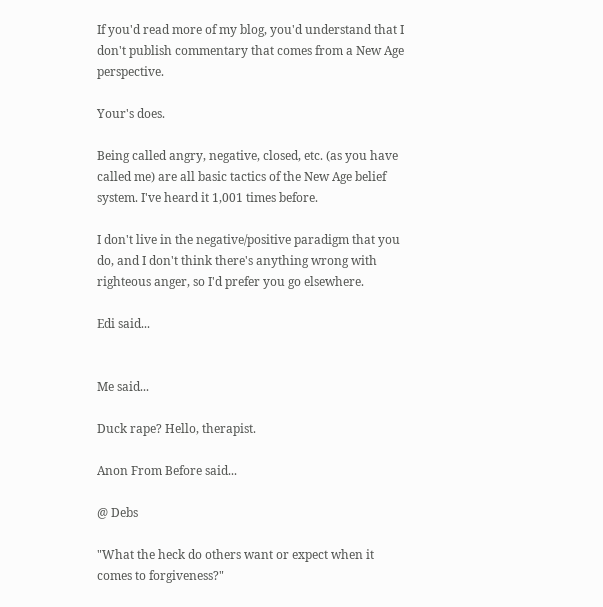If you'd read more of my blog, you'd understand that I don't publish commentary that comes from a New Age perspective.

Your's does.

Being called angry, negative, closed, etc. (as you have called me) are all basic tactics of the New Age belief system. I've heard it 1,001 times before.

I don't live in the negative/positive paradigm that you do, and I don't think there's anything wrong with righteous anger, so I'd prefer you go elsewhere.

Edi said...


Me said...

Duck rape? Hello, therapist.

Anon From Before said...

@ Debs

"What the heck do others want or expect when it comes to forgiveness?"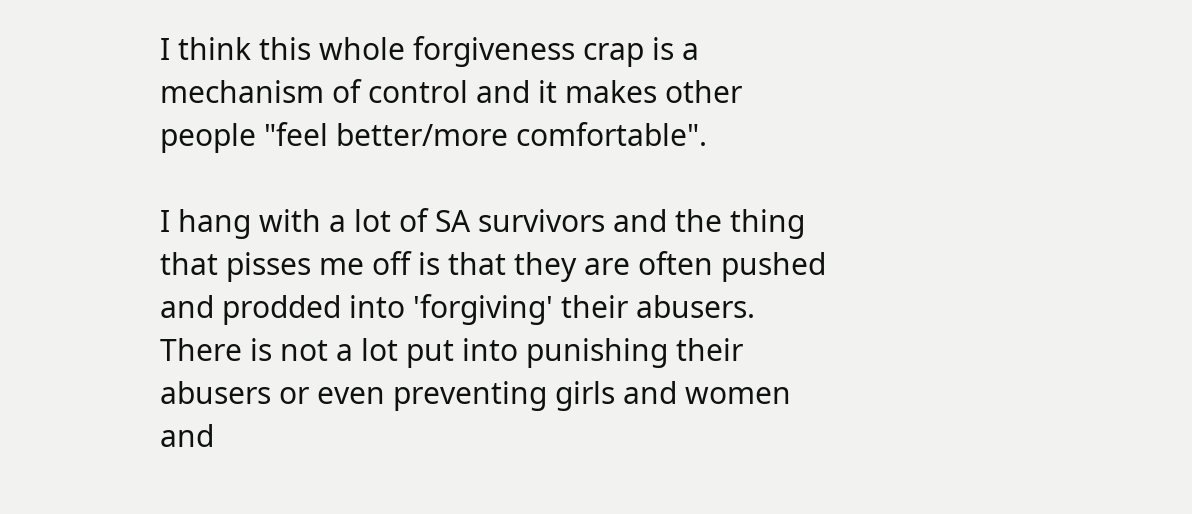I think this whole forgiveness crap is a mechanism of control and it makes other people "feel better/more comfortable".

I hang with a lot of SA survivors and the thing that pisses me off is that they are often pushed and prodded into 'forgiving' their abusers. There is not a lot put into punishing their abusers or even preventing girls and women and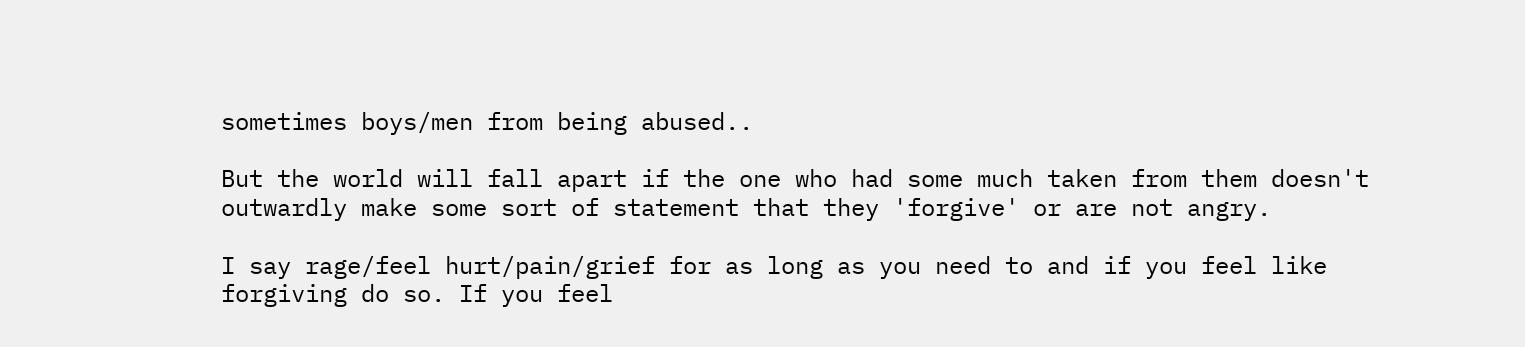sometimes boys/men from being abused..

But the world will fall apart if the one who had some much taken from them doesn't outwardly make some sort of statement that they 'forgive' or are not angry.

I say rage/feel hurt/pain/grief for as long as you need to and if you feel like forgiving do so. If you feel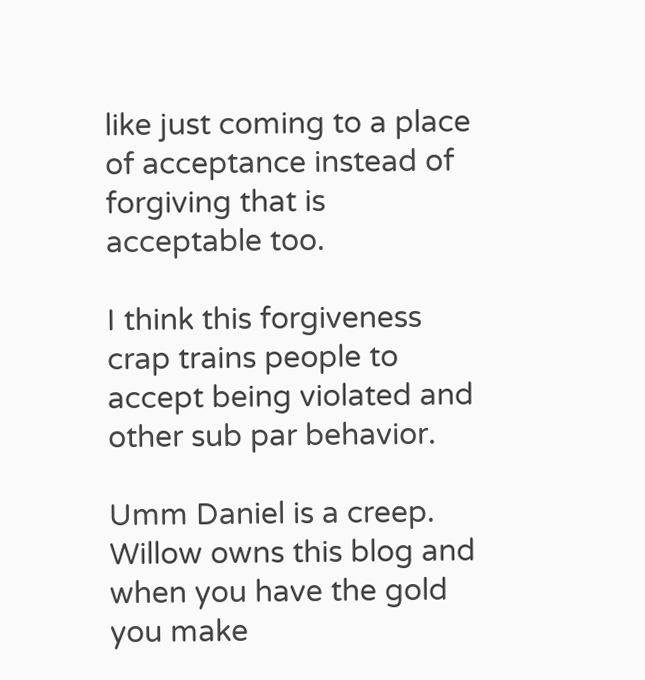like just coming to a place of acceptance instead of forgiving that is acceptable too.

I think this forgiveness crap trains people to accept being violated and other sub par behavior.

Umm Daniel is a creep. Willow owns this blog and when you have the gold you make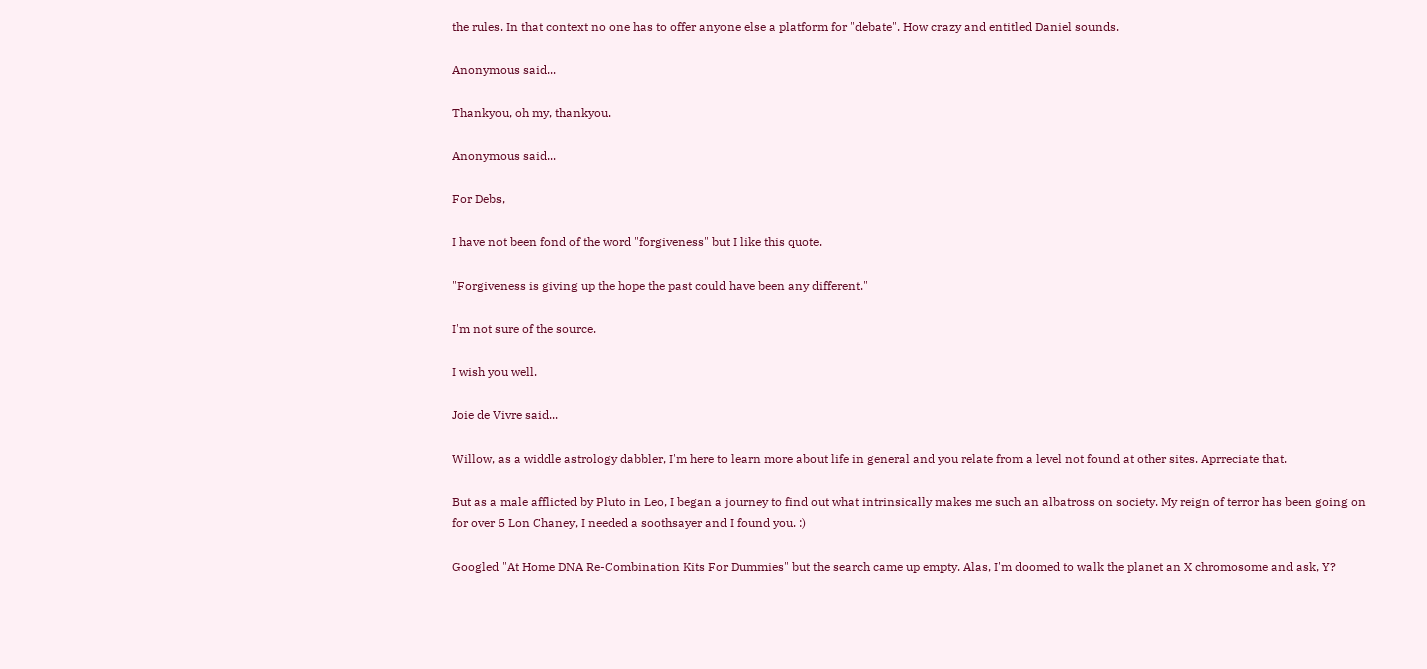the rules. In that context no one has to offer anyone else a platform for "debate". How crazy and entitled Daniel sounds.

Anonymous said...

Thankyou, oh my, thankyou.

Anonymous said...

For Debs,

I have not been fond of the word "forgiveness" but I like this quote.

"Forgiveness is giving up the hope the past could have been any different."

I'm not sure of the source.

I wish you well.

Joie de Vivre said...

Willow, as a widdle astrology dabbler, I'm here to learn more about life in general and you relate from a level not found at other sites. Aprreciate that.

But as a male afflicted by Pluto in Leo, I began a journey to find out what intrinsically makes me such an albatross on society. My reign of terror has been going on for over 5 Lon Chaney, I needed a soothsayer and I found you. :)

Googled "At Home DNA Re-Combination Kits For Dummies" but the search came up empty. Alas, I'm doomed to walk the planet an X chromosome and ask, Y?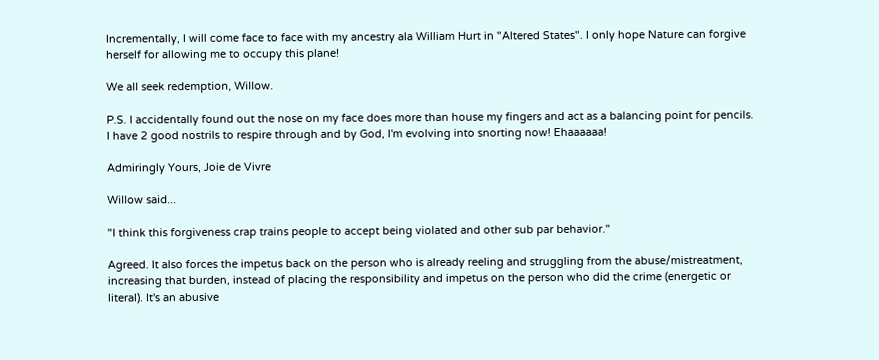Incrementally, I will come face to face with my ancestry ala William Hurt in "Altered States". I only hope Nature can forgive herself for allowing me to occupy this plane!

We all seek redemption, Willow.

P.S. I accidentally found out the nose on my face does more than house my fingers and act as a balancing point for pencils. I have 2 good nostrils to respire through and by God, I'm evolving into snorting now! Ehaaaaaa!

Admiringly Yours, Joie de Vivre

Willow said...

"I think this forgiveness crap trains people to accept being violated and other sub par behavior."

Agreed. It also forces the impetus back on the person who is already reeling and struggling from the abuse/mistreatment, increasing that burden, instead of placing the responsibility and impetus on the person who did the crime (energetic or literal). It's an abusive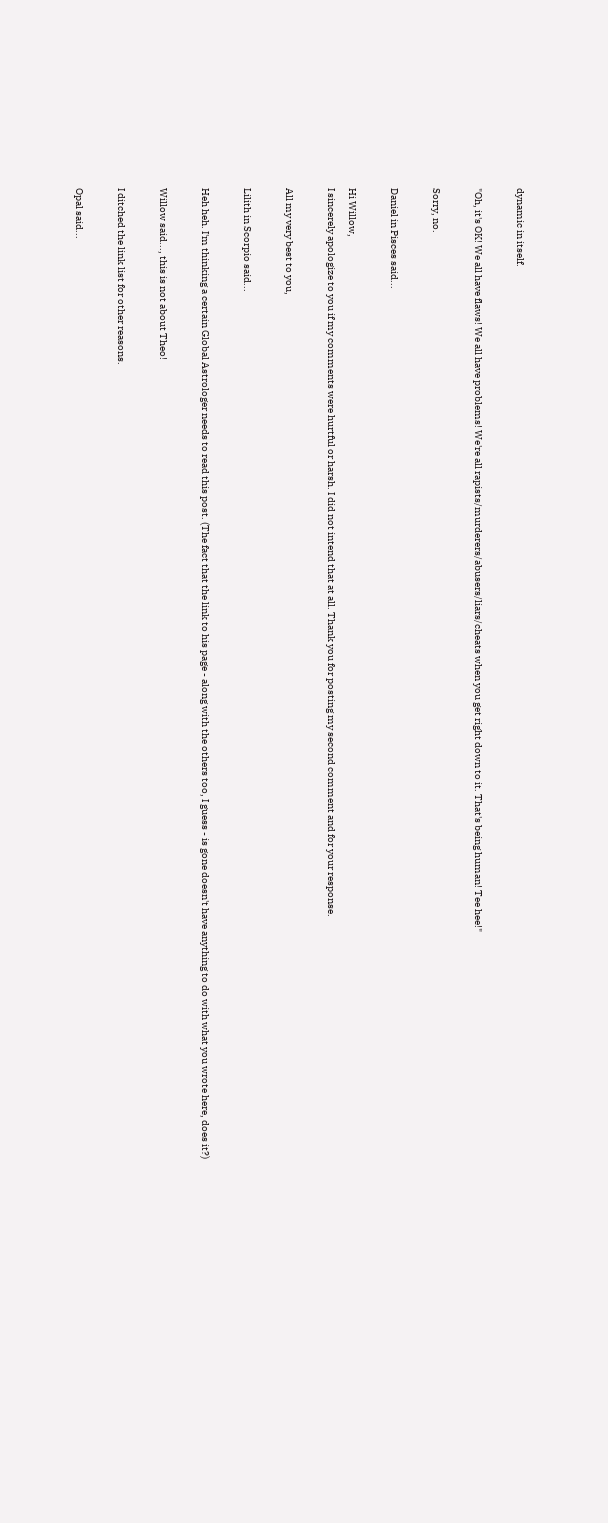dynamic in itself.

"Oh, it's OK! We all have flaws! We all have problems! We're all rapists/murderers/abusers/liars/cheats when you get right down to it. That's being human! Tee hee!"

Sorry, no.

Daniel in Pisces said...

Hi Willow,
I sincerely apologize to you if my comments were hurtful or harsh. I did not intend that at all. Thank you for posting my second comment and for your response.

All my very best to you,

Lilith in Scorpio said...

Heh heh. I'm thinking a certain Global Astrologer needs to read this post. (The fact that the link to his page - along with the others too, I guess - is gone doesn't have anything to do with what you wrote here, does it?)

Willow said..., this is not about Theo!

I ditched the link list for other reasons.

Opal said...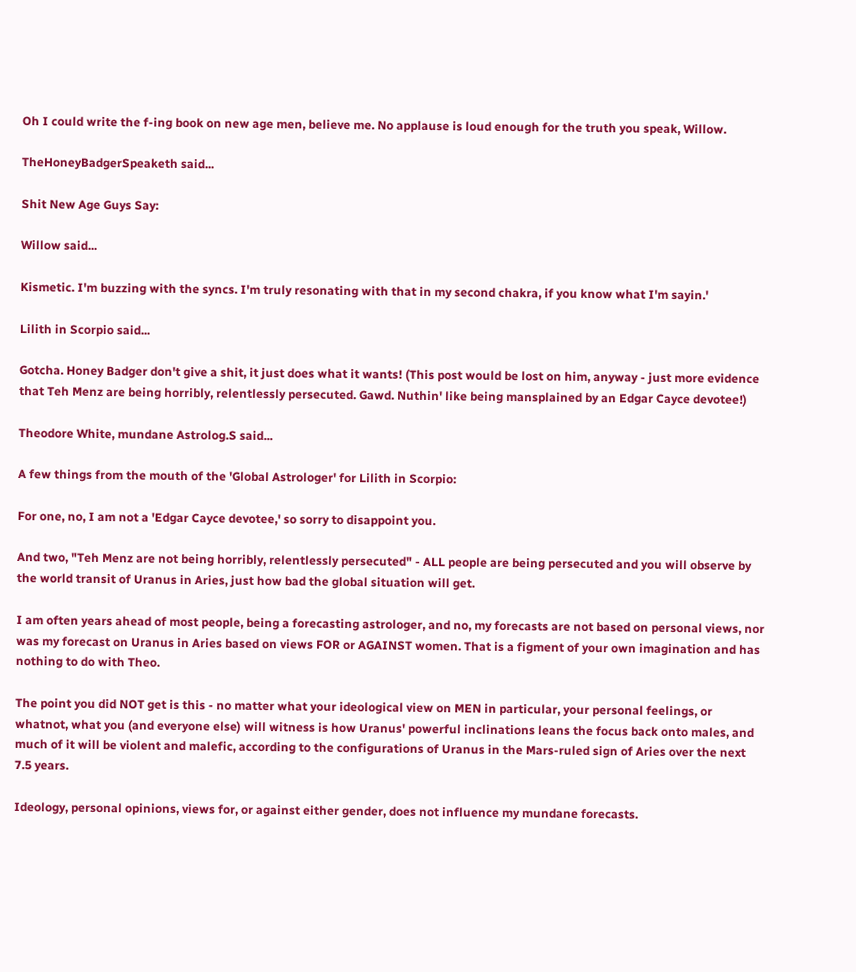Oh I could write the f-ing book on new age men, believe me. No applause is loud enough for the truth you speak, Willow.

TheHoneyBadgerSpeaketh said...

Shit New Age Guys Say:

Willow said...

Kismetic. I'm buzzing with the syncs. I'm truly resonating with that in my second chakra, if you know what I'm sayin.'

Lilith in Scorpio said...

Gotcha. Honey Badger don't give a shit, it just does what it wants! (This post would be lost on him, anyway - just more evidence that Teh Menz are being horribly, relentlessly persecuted. Gawd. Nuthin' like being mansplained by an Edgar Cayce devotee!)

Theodore White, mundane Astrolog.S said...

A few things from the mouth of the 'Global Astrologer' for Lilith in Scorpio:

For one, no, I am not a 'Edgar Cayce devotee,' so sorry to disappoint you.

And two, "Teh Menz are not being horribly, relentlessly persecuted" - ALL people are being persecuted and you will observe by the world transit of Uranus in Aries, just how bad the global situation will get.

I am often years ahead of most people, being a forecasting astrologer, and no, my forecasts are not based on personal views, nor was my forecast on Uranus in Aries based on views FOR or AGAINST women. That is a figment of your own imagination and has nothing to do with Theo.

The point you did NOT get is this - no matter what your ideological view on MEN in particular, your personal feelings, or whatnot, what you (and everyone else) will witness is how Uranus' powerful inclinations leans the focus back onto males, and much of it will be violent and malefic, according to the configurations of Uranus in the Mars-ruled sign of Aries over the next 7.5 years.

Ideology, personal opinions, views for, or against either gender, does not influence my mundane forecasts.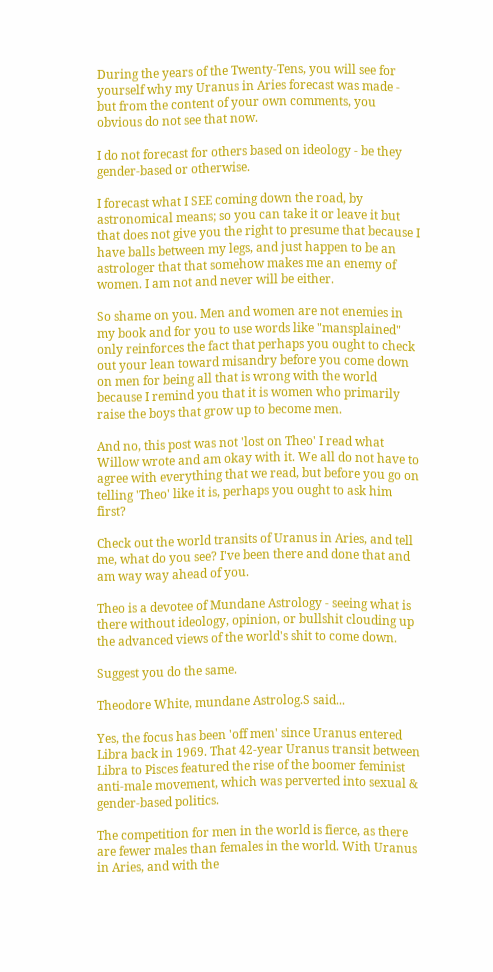During the years of the Twenty-Tens, you will see for yourself why my Uranus in Aries forecast was made - but from the content of your own comments, you obvious do not see that now.

I do not forecast for others based on ideology - be they gender-based or otherwise.

I forecast what I SEE coming down the road, by astronomical means; so you can take it or leave it but that does not give you the right to presume that because I have balls between my legs, and just happen to be an astrologer that that somehow makes me an enemy of women. I am not and never will be either.

So shame on you. Men and women are not enemies in my book and for you to use words like "mansplained" only reinforces the fact that perhaps you ought to check out your lean toward misandry before you come down on men for being all that is wrong with the world because I remind you that it is women who primarily raise the boys that grow up to become men.

And no, this post was not 'lost on Theo' I read what Willow wrote and am okay with it. We all do not have to agree with everything that we read, but before you go on telling 'Theo' like it is, perhaps you ought to ask him first?

Check out the world transits of Uranus in Aries, and tell me, what do you see? I've been there and done that and am way way ahead of you.

Theo is a devotee of Mundane Astrology - seeing what is there without ideology, opinion, or bullshit clouding up the advanced views of the world's shit to come down.

Suggest you do the same.

Theodore White, mundane Astrolog.S said...

Yes, the focus has been 'off men' since Uranus entered Libra back in 1969. That 42-year Uranus transit between Libra to Pisces featured the rise of the boomer feminist anti-male movement, which was perverted into sexual & gender-based politics.

The competition for men in the world is fierce, as there are fewer males than females in the world. With Uranus in Aries, and with the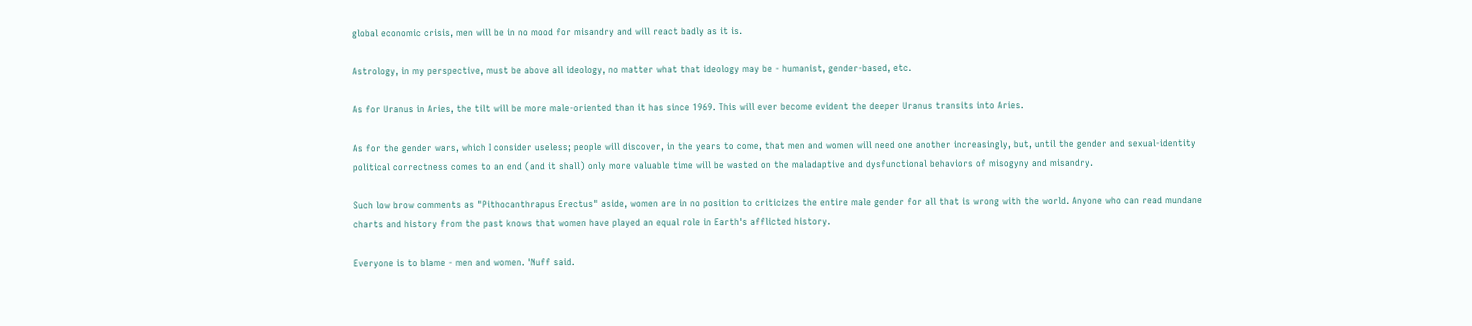global economic crisis, men will be in no mood for misandry and will react badly as it is.

Astrology, in my perspective, must be above all ideology, no matter what that ideology may be - humanist, gender-based, etc.

As for Uranus in Aries, the tilt will be more male-oriented than it has since 1969. This will ever become evident the deeper Uranus transits into Aries.

As for the gender wars, which I consider useless; people will discover, in the years to come, that men and women will need one another increasingly, but, until the gender and sexual-identity political correctness comes to an end (and it shall) only more valuable time will be wasted on the maladaptive and dysfunctional behaviors of misogyny and misandry.

Such low brow comments as "Pithocanthrapus Erectus" aside, women are in no position to criticizes the entire male gender for all that is wrong with the world. Anyone who can read mundane charts and history from the past knows that women have played an equal role in Earth's afflicted history.

Everyone is to blame - men and women. 'Nuff said.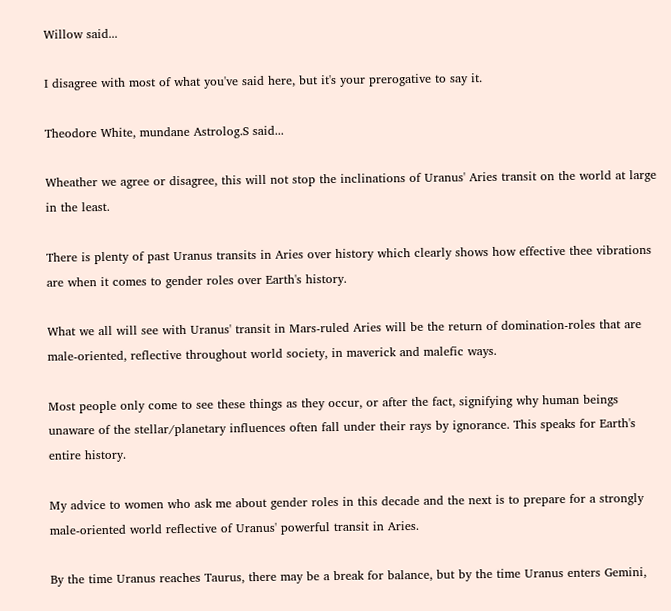Willow said...

I disagree with most of what you've said here, but it's your prerogative to say it.

Theodore White, mundane Astrolog.S said...

Wheather we agree or disagree, this will not stop the inclinations of Uranus' Aries transit on the world at large in the least.

There is plenty of past Uranus transits in Aries over history which clearly shows how effective thee vibrations are when it comes to gender roles over Earth's history.

What we all will see with Uranus' transit in Mars-ruled Aries will be the return of domination-roles that are male-oriented, reflective throughout world society, in maverick and malefic ways.

Most people only come to see these things as they occur, or after the fact, signifying why human beings unaware of the stellar/planetary influences often fall under their rays by ignorance. This speaks for Earth's entire history.

My advice to women who ask me about gender roles in this decade and the next is to prepare for a strongly male-oriented world reflective of Uranus' powerful transit in Aries.

By the time Uranus reaches Taurus, there may be a break for balance, but by the time Uranus enters Gemini,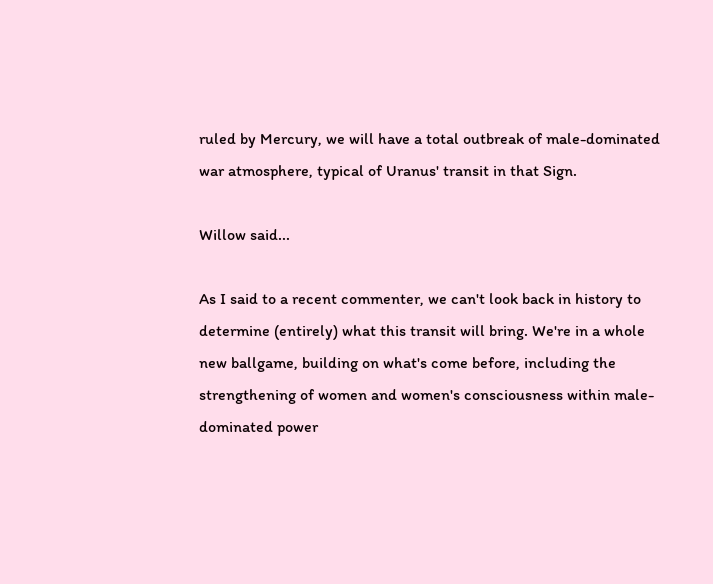ruled by Mercury, we will have a total outbreak of male-dominated war atmosphere, typical of Uranus' transit in that Sign.

Willow said...

As I said to a recent commenter, we can't look back in history to determine (entirely) what this transit will bring. We're in a whole new ballgame, building on what's come before, including the strengthening of women and women's consciousness within male-dominated power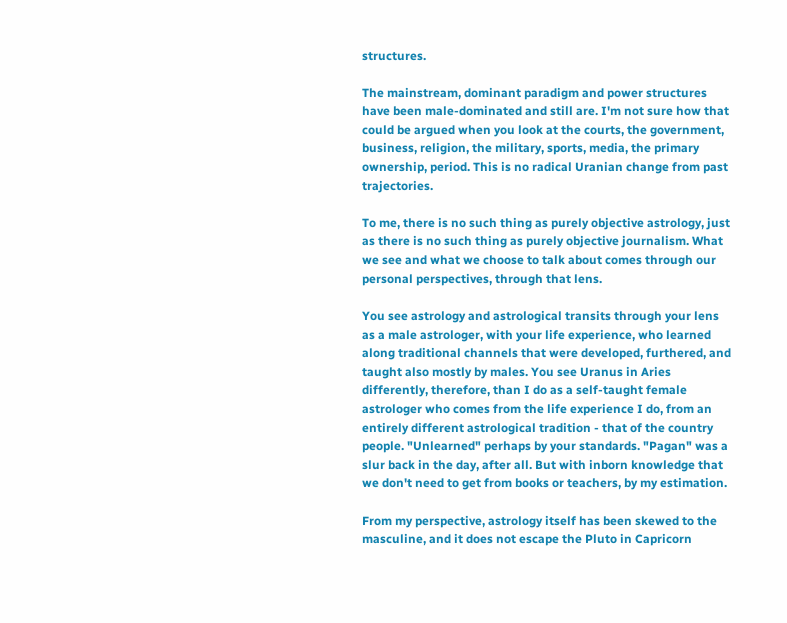structures.

The mainstream, dominant paradigm and power structures have been male-dominated and still are. I'm not sure how that could be argued when you look at the courts, the government, business, religion, the military, sports, media, the primary ownership, period. This is no radical Uranian change from past trajectories.

To me, there is no such thing as purely objective astrology, just as there is no such thing as purely objective journalism. What we see and what we choose to talk about comes through our personal perspectives, through that lens.

You see astrology and astrological transits through your lens as a male astrologer, with your life experience, who learned along traditional channels that were developed, furthered, and taught also mostly by males. You see Uranus in Aries differently, therefore, than I do as a self-taught female astrologer who comes from the life experience I do, from an entirely different astrological tradition - that of the country people. "Unlearned" perhaps by your standards. "Pagan" was a slur back in the day, after all. But with inborn knowledge that we don't need to get from books or teachers, by my estimation.

From my perspective, astrology itself has been skewed to the masculine, and it does not escape the Pluto in Capricorn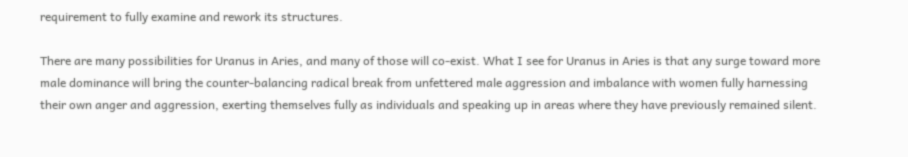requirement to fully examine and rework its structures.

There are many possibilities for Uranus in Aries, and many of those will co-exist. What I see for Uranus in Aries is that any surge toward more male dominance will bring the counter-balancing radical break from unfettered male aggression and imbalance with women fully harnessing their own anger and aggression, exerting themselves fully as individuals and speaking up in areas where they have previously remained silent.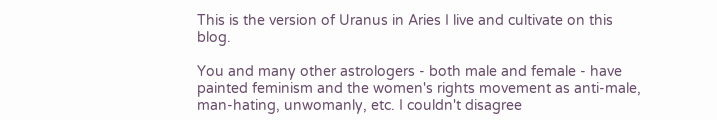This is the version of Uranus in Aries I live and cultivate on this blog.

You and many other astrologers - both male and female - have painted feminism and the women's rights movement as anti-male, man-hating, unwomanly, etc. I couldn't disagree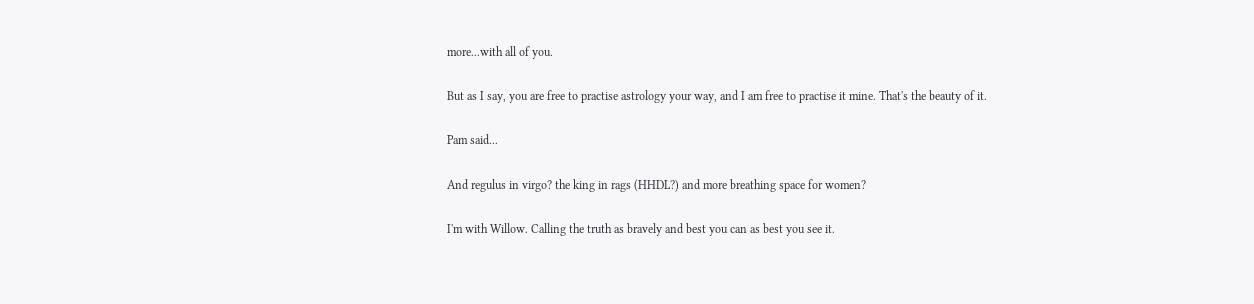more...with all of you.

But as I say, you are free to practise astrology your way, and I am free to practise it mine. That's the beauty of it.

Pam said...

And regulus in virgo? the king in rags (HHDL?) and more breathing space for women?

I'm with Willow. Calling the truth as bravely and best you can as best you see it.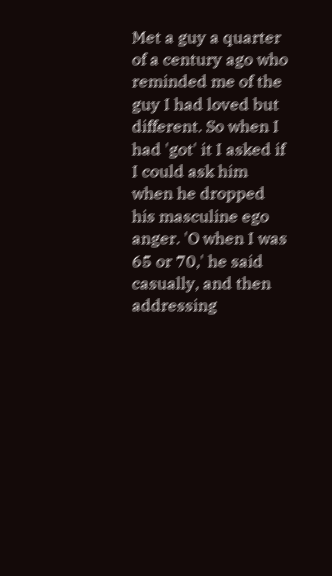Met a guy a quarter of a century ago who reminded me of the guy I had loved but different. So when I had 'got' it I asked if I could ask him when he dropped his masculine ego anger. 'O when I was 65 or 70,' he said casually, and then addressing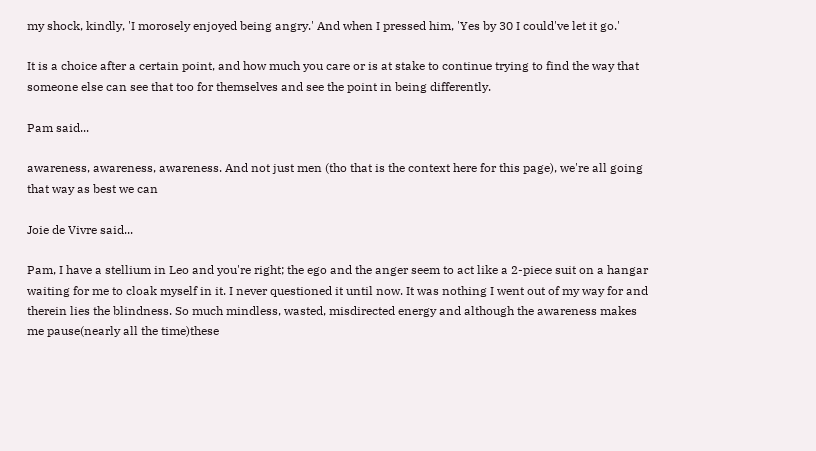my shock, kindly, 'I morosely enjoyed being angry.' And when I pressed him, 'Yes by 30 I could've let it go.'

It is a choice after a certain point, and how much you care or is at stake to continue trying to find the way that someone else can see that too for themselves and see the point in being differently.

Pam said...

awareness, awareness, awareness. And not just men (tho that is the context here for this page), we're all going that way as best we can

Joie de Vivre said...

Pam, I have a stellium in Leo and you're right; the ego and the anger seem to act like a 2-piece suit on a hangar waiting for me to cloak myself in it. I never questioned it until now. It was nothing I went out of my way for and therein lies the blindness. So much mindless, wasted, misdirected energy and although the awareness makes me pause(nearly all the time)these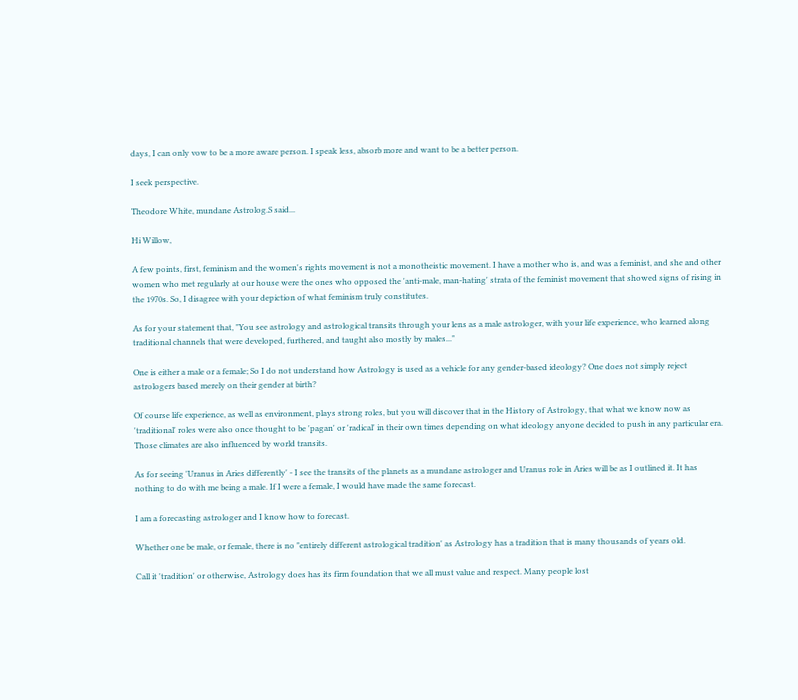days, I can only vow to be a more aware person. I speak less, absorb more and want to be a better person.

I seek perspective.

Theodore White, mundane Astrolog.S said...

Hi Willow,

A few points, first, feminism and the women's rights movement is not a monotheistic movement. I have a mother who is, and was a feminist, and she and other women who met regularly at our house were the ones who opposed the 'anti-male, man-hating' strata of the feminist movement that showed signs of rising in the 1970s. So, I disagree with your depiction of what feminism truly constitutes.

As for your statement that, "You see astrology and astrological transits through your lens as a male astrologer, with your life experience, who learned along traditional channels that were developed, furthered, and taught also mostly by males..."

One is either a male or a female; So I do not understand how Astrology is used as a vehicle for any gender-based ideology? One does not simply reject astrologers based merely on their gender at birth?

Of course life experience, as well as environment, plays strong roles, but you will discover that in the History of Astrology, that what we know now as 'traditional' roles were also once thought to be 'pagan' or 'radical' in their own times depending on what ideology anyone decided to push in any particular era. Those climates are also influenced by world transits.

As for seeing 'Uranus in Aries differently' - I see the transits of the planets as a mundane astrologer and Uranus role in Aries will be as I outlined it. It has nothing to do with me being a male. If I were a female, I would have made the same forecast.

I am a forecasting astrologer and I know how to forecast.

Whether one be male, or female, there is no "entirely different astrological tradition' as Astrology has a tradition that is many thousands of years old.

Call it 'tradition' or otherwise, Astrology does has its firm foundation that we all must value and respect. Many people lost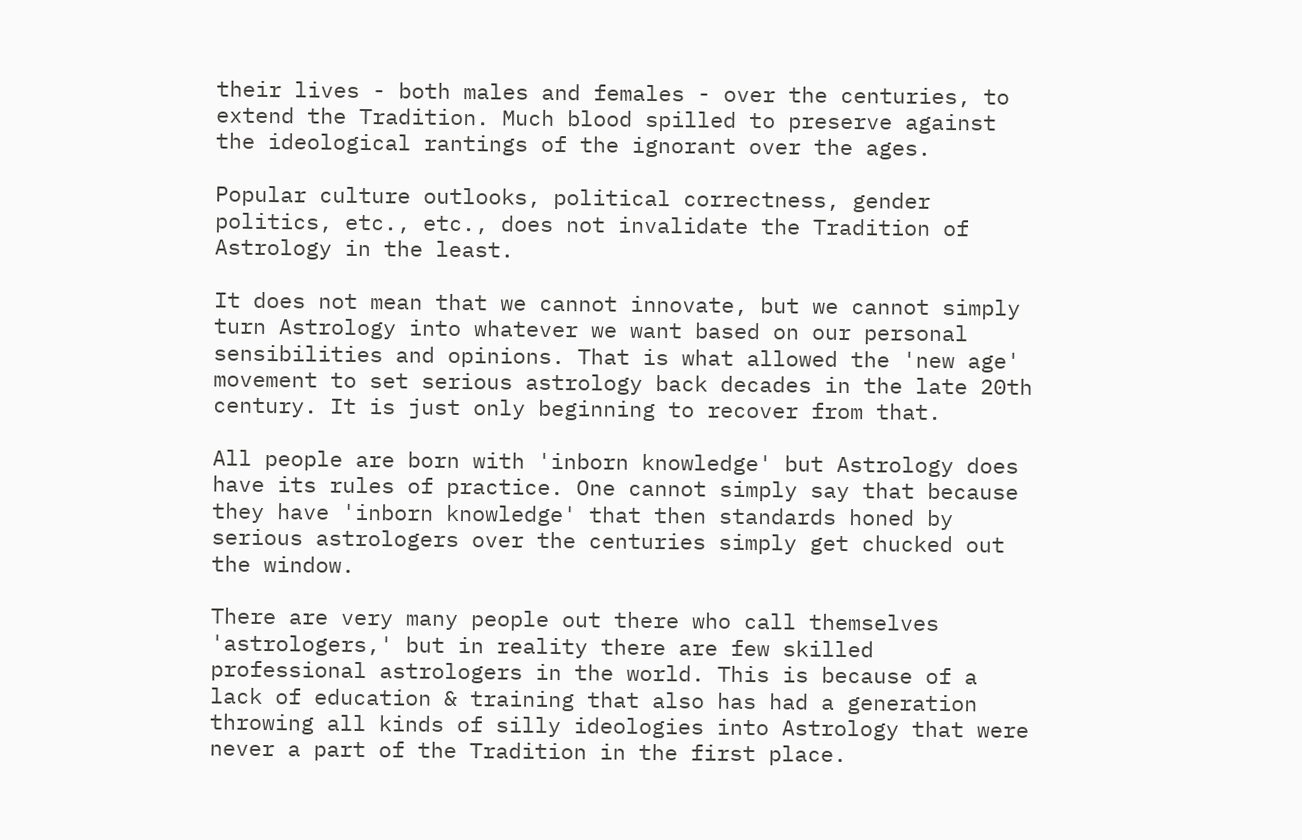their lives - both males and females - over the centuries, to extend the Tradition. Much blood spilled to preserve against the ideological rantings of the ignorant over the ages.

Popular culture outlooks, political correctness, gender politics, etc., etc., does not invalidate the Tradition of Astrology in the least.

It does not mean that we cannot innovate, but we cannot simply turn Astrology into whatever we want based on our personal sensibilities and opinions. That is what allowed the 'new age' movement to set serious astrology back decades in the late 20th century. It is just only beginning to recover from that.

All people are born with 'inborn knowledge' but Astrology does have its rules of practice. One cannot simply say that because they have 'inborn knowledge' that then standards honed by serious astrologers over the centuries simply get chucked out the window.

There are very many people out there who call themselves 'astrologers,' but in reality there are few skilled professional astrologers in the world. This is because of a lack of education & training that also has had a generation throwing all kinds of silly ideologies into Astrology that were never a part of the Tradition in the first place.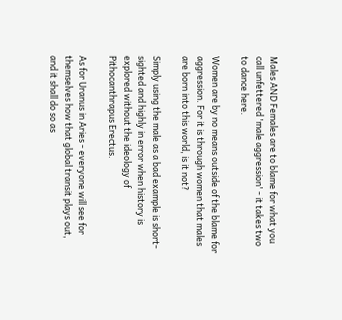Males AND Females are to blame for what you call unfettered 'male aggression' - it takes two to dance here.

Women are by no means outside of the blame for aggression. For it is through women that males are born into this world, is it not?

Simply using the male as a bad example is short-sighted and highly in error when history is explored without the ideology of Pithocanthrapus Erectus.

As for Uranus in Aries - everyone will see for themselves how that global transit plays out, and it shall do so as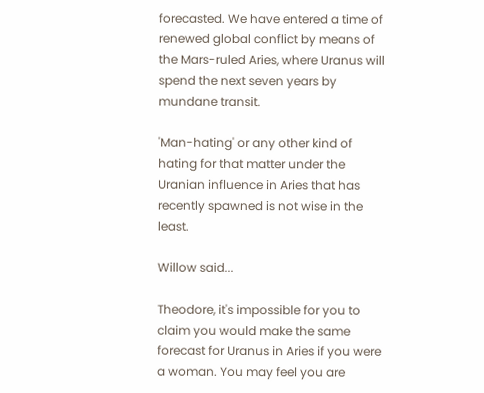forecasted. We have entered a time of renewed global conflict by means of the Mars-ruled Aries, where Uranus will spend the next seven years by mundane transit.

'Man-hating' or any other kind of hating for that matter under the Uranian influence in Aries that has recently spawned is not wise in the least.

Willow said...

Theodore, it's impossible for you to claim you would make the same forecast for Uranus in Aries if you were a woman. You may feel you are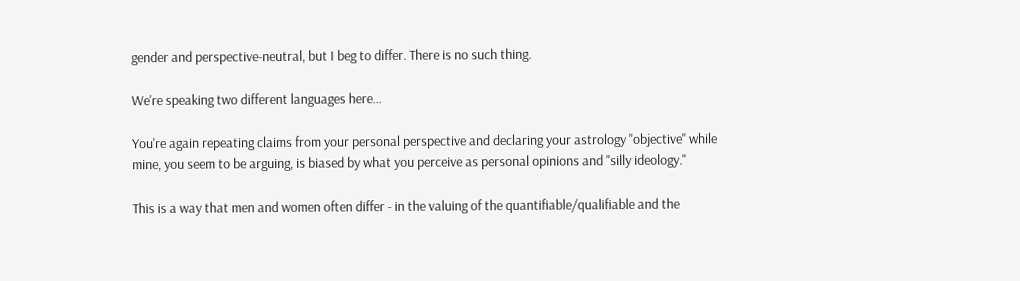gender and perspective-neutral, but I beg to differ. There is no such thing.

We're speaking two different languages here...

You're again repeating claims from your personal perspective and declaring your astrology "objective" while mine, you seem to be arguing, is biased by what you perceive as personal opinions and "silly ideology."

This is a way that men and women often differ - in the valuing of the quantifiable/qualifiable and the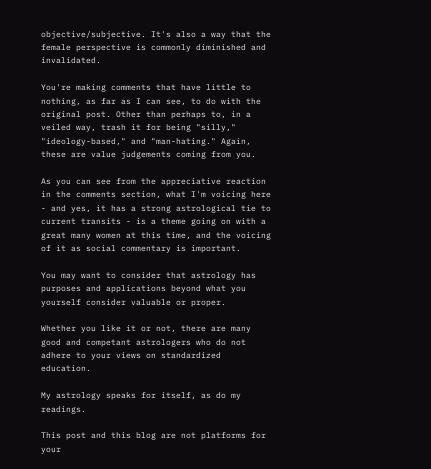objective/subjective. It's also a way that the female perspective is commonly diminished and invalidated.

You're making comments that have little to nothing, as far as I can see, to do with the original post. Other than perhaps to, in a veiled way, trash it for being "silly," "ideology-based," and "man-hating." Again, these are value judgements coming from you.

As you can see from the appreciative reaction in the comments section, what I'm voicing here - and yes, it has a strong astrological tie to current transits - is a theme going on with a great many women at this time, and the voicing of it as social commentary is important.

You may want to consider that astrology has purposes and applications beyond what you yourself consider valuable or proper.

Whether you like it or not, there are many good and competant astrologers who do not adhere to your views on standardized education.

My astrology speaks for itself, as do my readings.

This post and this blog are not platforms for your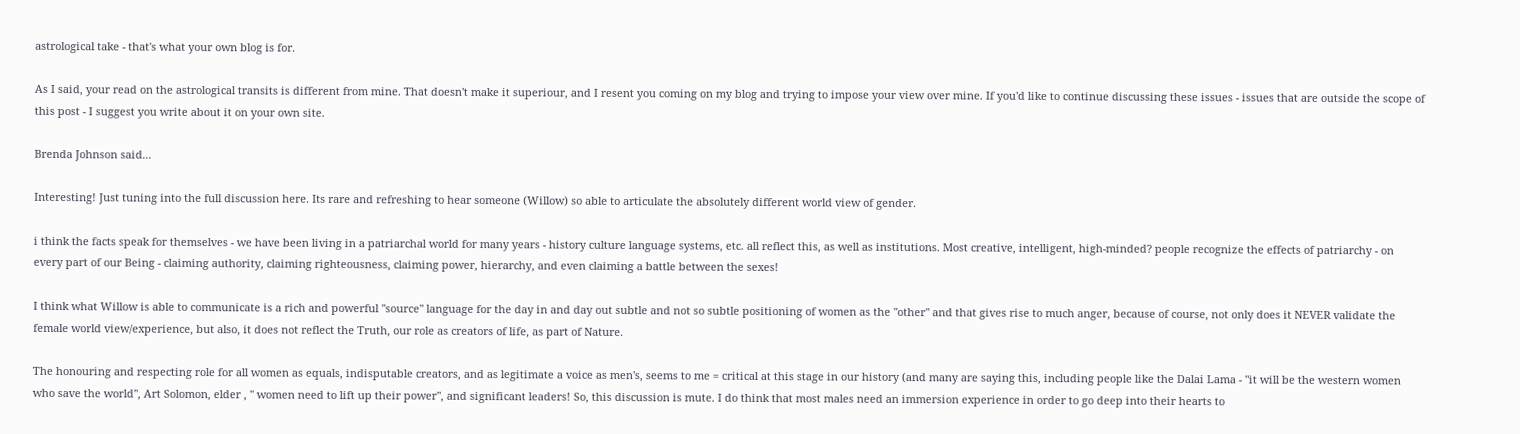astrological take - that's what your own blog is for.

As I said, your read on the astrological transits is different from mine. That doesn't make it superiour, and I resent you coming on my blog and trying to impose your view over mine. If you'd like to continue discussing these issues - issues that are outside the scope of this post - I suggest you write about it on your own site.

Brenda Johnson said...

Interesting! Just tuning into the full discussion here. Its rare and refreshing to hear someone (Willow) so able to articulate the absolutely different world view of gender.

i think the facts speak for themselves - we have been living in a patriarchal world for many years - history culture language systems, etc. all reflect this, as well as institutions. Most creative, intelligent, high-minded? people recognize the effects of patriarchy - on every part of our Being - claiming authority, claiming righteousness, claiming power, hierarchy, and even claiming a battle between the sexes!

I think what Willow is able to communicate is a rich and powerful "source" language for the day in and day out subtle and not so subtle positioning of women as the "other" and that gives rise to much anger, because of course, not only does it NEVER validate the female world view/experience, but also, it does not reflect the Truth, our role as creators of life, as part of Nature.

The honouring and respecting role for all women as equals, indisputable creators, and as legitimate a voice as men's, seems to me = critical at this stage in our history (and many are saying this, including people like the Dalai Lama - "it will be the western women who save the world", Art Solomon, elder , " women need to lift up their power", and significant leaders! So, this discussion is mute. I do think that most males need an immersion experience in order to go deep into their hearts to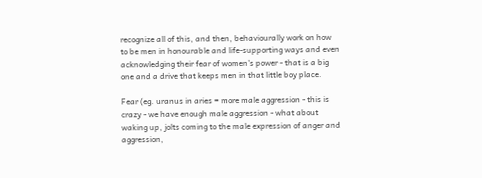recognize all of this, and then, behaviourally work on how to be men in honourable and life-supporting ways and even acknowledging their fear of women's power - that is a big one and a drive that keeps men in that little boy place.

Fear (eg. uranus in aries = more male aggression - this is crazy - we have enough male aggression - what about waking up, jolts coming to the male expression of anger and aggression,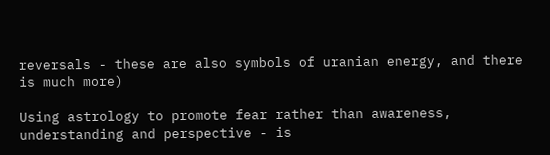reversals - these are also symbols of uranian energy, and there is much more)

Using astrology to promote fear rather than awareness, understanding and perspective - is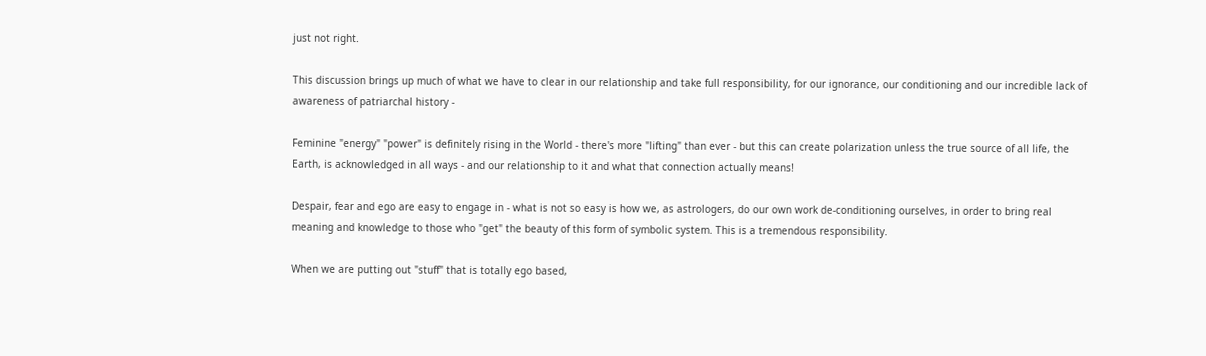just not right.

This discussion brings up much of what we have to clear in our relationship and take full responsibility, for our ignorance, our conditioning and our incredible lack of awareness of patriarchal history -

Feminine "energy" "power" is definitely rising in the World - there's more "lifting" than ever - but this can create polarization unless the true source of all life, the Earth, is acknowledged in all ways - and our relationship to it and what that connection actually means!

Despair, fear and ego are easy to engage in - what is not so easy is how we, as astrologers, do our own work de-conditioning ourselves, in order to bring real meaning and knowledge to those who "get" the beauty of this form of symbolic system. This is a tremendous responsibility.

When we are putting out "stuff" that is totally ego based,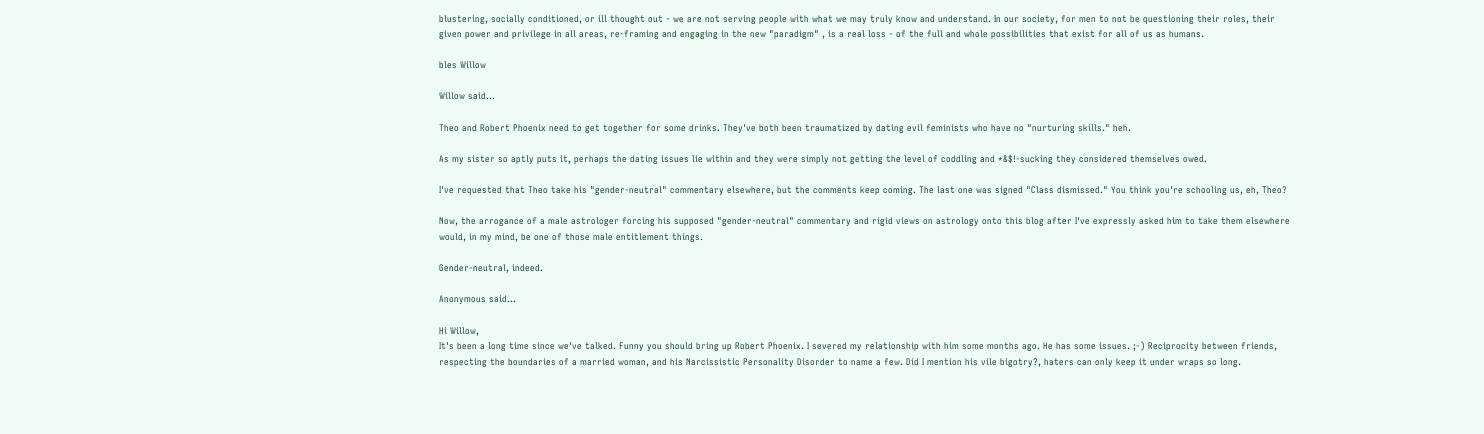blustering, socially conditioned, or ill thought out - we are not serving people with what we may truly know and understand. In our society, for men to not be questioning their roles, their given power and privilege in all areas, re-framing and engaging in the new "paradigm" , is a real loss - of the full and whole possibilities that exist for all of us as humans.

bles Willow

Willow said...

Theo and Robert Phoenix need to get together for some drinks. They've both been traumatized by dating evil feminists who have no "nurturing skills." heh.

As my sister so aptly puts it, perhaps the dating issues lie within and they were simply not getting the level of coddling and *&$!-sucking they considered themselves owed.

I've requested that Theo take his "gender-neutral" commentary elsewhere, but the comments keep coming. The last one was signed "Class dismissed." You think you're schooling us, eh, Theo?

Now, the arrogance of a male astrologer forcing his supposed "gender-neutral" commentary and rigid views on astrology onto this blog after I've expressly asked him to take them elsewhere would, in my mind, be one of those male entitlement things.

Gender-neutral, indeed.

Anonymous said...

Hi Willow,
It's been a long time since we've talked. Funny you should bring up Robert Phoenix. I severed my relationship with him some months ago. He has some issues. ;-) Reciprocity between friends, respecting the boundaries of a married woman, and his Narcissistic Personality Disorder to name a few. Did I mention his vile bigotry?, haters can only keep it under wraps so long.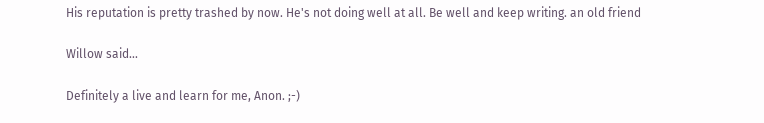His reputation is pretty trashed by now. He's not doing well at all. Be well and keep writing. an old friend

Willow said...

Definitely a live and learn for me, Anon. ;-)